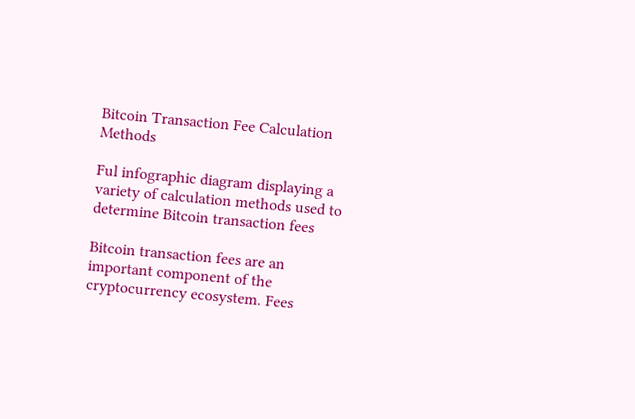Bitcoin Transaction Fee Calculation Methods

Ful infographic diagram displaying a variety of calculation methods used to determine Bitcoin transaction fees

Bitcoin transaction fees are an important component of the cryptocurrency ecosystem. Fees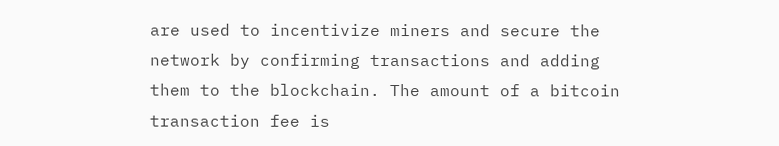are used to incentivize miners and secure the network by confirming transactions and adding them to the blockchain. The amount of a bitcoin transaction fee is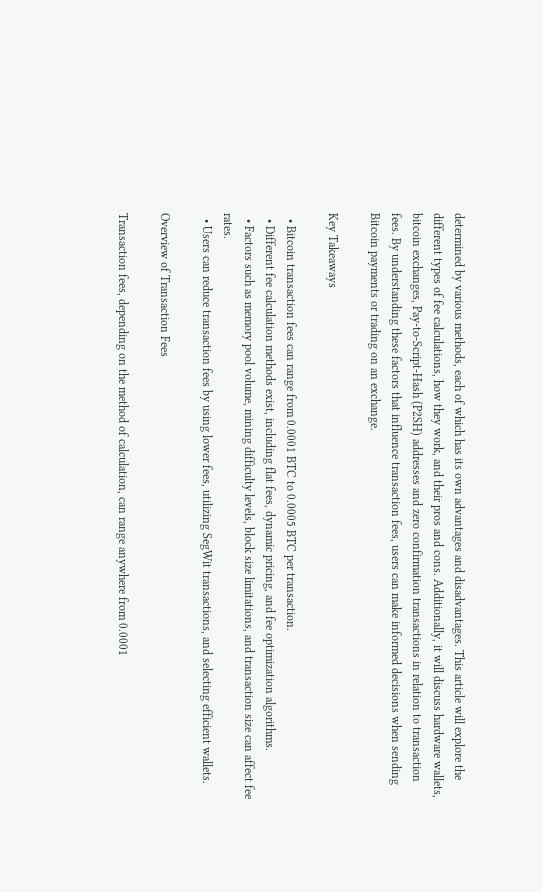determined by various methods, each of which has its own advantages and disadvantages. This article will explore the different types of fee calculations, how they work, and their pros and cons. Additionally, it will discuss hardware wallets, bitcoin exchanges, Pay-to-Script-Hash (P2SH) addresses and zero confirmation transactions in relation to transaction fees. By understanding these factors that influence transaction fees, users can make informed decisions when sending Bitcoin payments or trading on an exchange.

Key Takeaways

  • Bitcoin transaction fees can range from 0.0001 BTC to 0.0005 BTC per transaction.
  • Different fee calculation methods exist, including flat fees, dynamic pricing, and fee optimization algorithms.
  • Factors such as memory pool volume, mining difficulty levels, block size limitations, and transaction size can affect fee rates.
  • Users can reduce transaction fees by using lower fees, utilizing SegWit transactions, and selecting efficient wallets.

Overview of Transaction Fees

Transaction fees, depending on the method of calculation, can range anywhere from 0.0001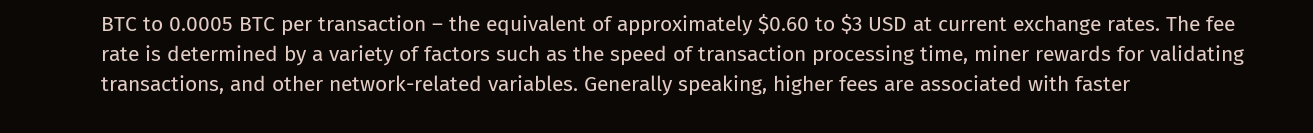BTC to 0.0005 BTC per transaction – the equivalent of approximately $0.60 to $3 USD at current exchange rates. The fee rate is determined by a variety of factors such as the speed of transaction processing time, miner rewards for validating transactions, and other network-related variables. Generally speaking, higher fees are associated with faster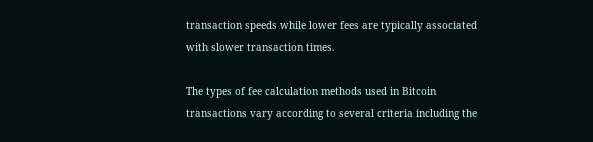transaction speeds while lower fees are typically associated with slower transaction times.

The types of fee calculation methods used in Bitcoin transactions vary according to several criteria including the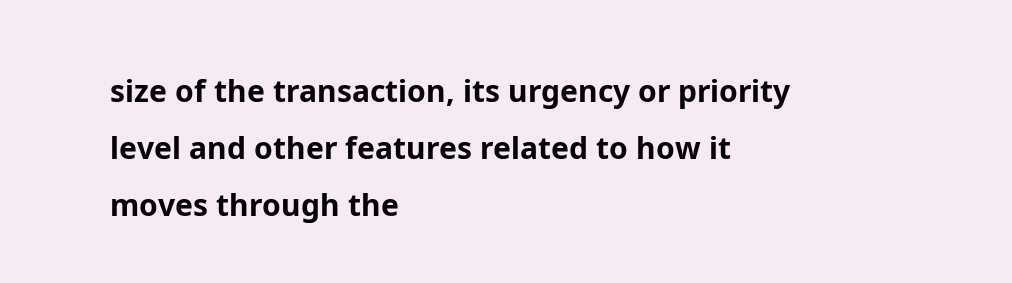size of the transaction, its urgency or priority level and other features related to how it moves through the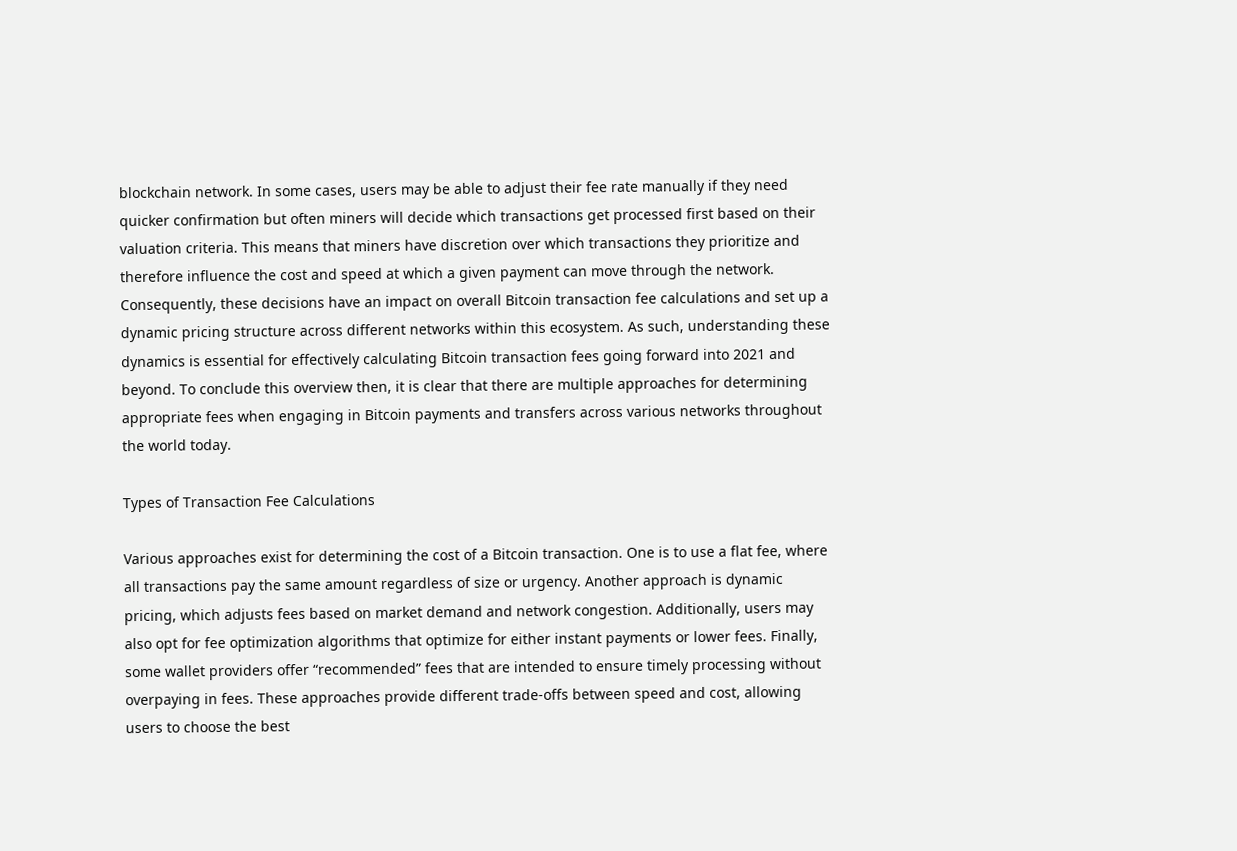blockchain network. In some cases, users may be able to adjust their fee rate manually if they need quicker confirmation but often miners will decide which transactions get processed first based on their valuation criteria. This means that miners have discretion over which transactions they prioritize and therefore influence the cost and speed at which a given payment can move through the network. Consequently, these decisions have an impact on overall Bitcoin transaction fee calculations and set up a dynamic pricing structure across different networks within this ecosystem. As such, understanding these dynamics is essential for effectively calculating Bitcoin transaction fees going forward into 2021 and beyond. To conclude this overview then, it is clear that there are multiple approaches for determining appropriate fees when engaging in Bitcoin payments and transfers across various networks throughout the world today.

Types of Transaction Fee Calculations

Various approaches exist for determining the cost of a Bitcoin transaction. One is to use a flat fee, where all transactions pay the same amount regardless of size or urgency. Another approach is dynamic pricing, which adjusts fees based on market demand and network congestion. Additionally, users may also opt for fee optimization algorithms that optimize for either instant payments or lower fees. Finally, some wallet providers offer “recommended” fees that are intended to ensure timely processing without overpaying in fees. These approaches provide different trade-offs between speed and cost, allowing users to choose the best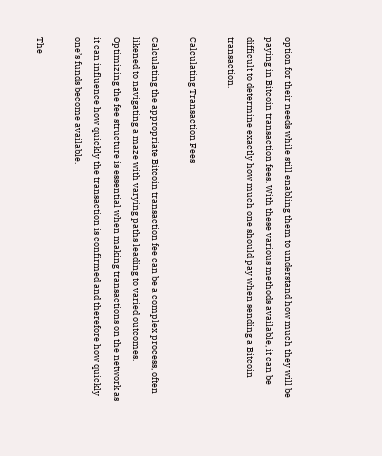option for their needs while still enabling them to understand how much they will be paying in Bitcoin transaction fees. With these various methods available, it can be difficult to determine exactly how much one should pay when sending a Bitcoin transaction.

Calculating Transaction Fees

Calculating the appropriate Bitcoin transaction fee can be a complex process, often likened to navigating a maze with varying paths leading to varied outcomes. Optimizing the fee structure is essential when making transactions on the network as it can influence how quickly the transaction is confirmed and therefore how quickly one’s funds become available.

The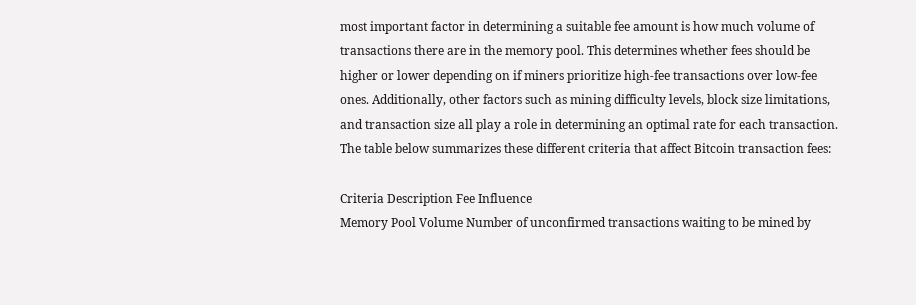most important factor in determining a suitable fee amount is how much volume of transactions there are in the memory pool. This determines whether fees should be higher or lower depending on if miners prioritize high-fee transactions over low-fee ones. Additionally, other factors such as mining difficulty levels, block size limitations, and transaction size all play a role in determining an optimal rate for each transaction. The table below summarizes these different criteria that affect Bitcoin transaction fees:

Criteria Description Fee Influence
Memory Pool Volume Number of unconfirmed transactions waiting to be mined by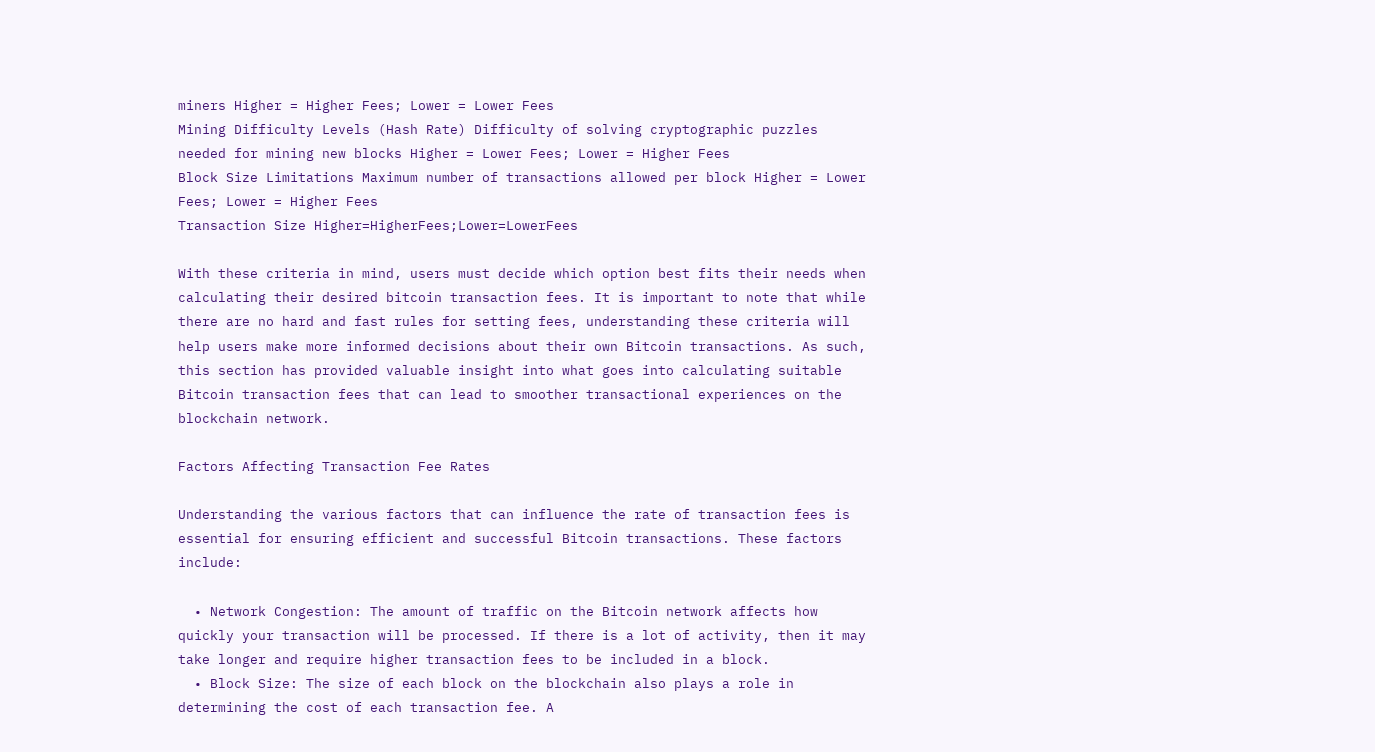miners Higher = Higher Fees; Lower = Lower Fees
Mining Difficulty Levels (Hash Rate) Difficulty of solving cryptographic puzzles needed for mining new blocks Higher = Lower Fees; Lower = Higher Fees
Block Size Limitations Maximum number of transactions allowed per block Higher = Lower Fees; Lower = Higher Fees
Transaction Size Higher=HigherFees;Lower=LowerFees

With these criteria in mind, users must decide which option best fits their needs when calculating their desired bitcoin transaction fees. It is important to note that while there are no hard and fast rules for setting fees, understanding these criteria will help users make more informed decisions about their own Bitcoin transactions. As such, this section has provided valuable insight into what goes into calculating suitable Bitcoin transaction fees that can lead to smoother transactional experiences on the blockchain network.

Factors Affecting Transaction Fee Rates

Understanding the various factors that can influence the rate of transaction fees is essential for ensuring efficient and successful Bitcoin transactions. These factors include:

  • Network Congestion: The amount of traffic on the Bitcoin network affects how quickly your transaction will be processed. If there is a lot of activity, then it may take longer and require higher transaction fees to be included in a block.
  • Block Size: The size of each block on the blockchain also plays a role in determining the cost of each transaction fee. A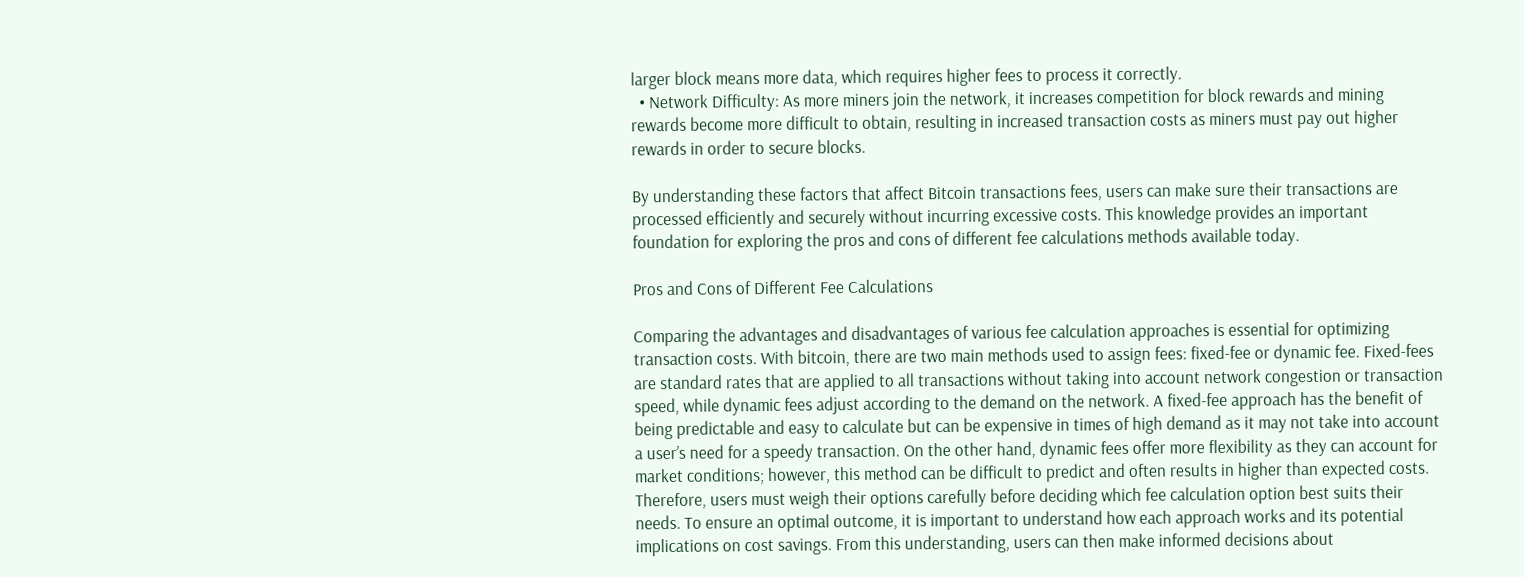larger block means more data, which requires higher fees to process it correctly.
  • Network Difficulty: As more miners join the network, it increases competition for block rewards and mining rewards become more difficult to obtain, resulting in increased transaction costs as miners must pay out higher rewards in order to secure blocks.

By understanding these factors that affect Bitcoin transactions fees, users can make sure their transactions are processed efficiently and securely without incurring excessive costs. This knowledge provides an important foundation for exploring the pros and cons of different fee calculations methods available today.

Pros and Cons of Different Fee Calculations

Comparing the advantages and disadvantages of various fee calculation approaches is essential for optimizing transaction costs. With bitcoin, there are two main methods used to assign fees: fixed-fee or dynamic fee. Fixed-fees are standard rates that are applied to all transactions without taking into account network congestion or transaction speed, while dynamic fees adjust according to the demand on the network. A fixed-fee approach has the benefit of being predictable and easy to calculate but can be expensive in times of high demand as it may not take into account a user’s need for a speedy transaction. On the other hand, dynamic fees offer more flexibility as they can account for market conditions; however, this method can be difficult to predict and often results in higher than expected costs. Therefore, users must weigh their options carefully before deciding which fee calculation option best suits their needs. To ensure an optimal outcome, it is important to understand how each approach works and its potential implications on cost savings. From this understanding, users can then make informed decisions about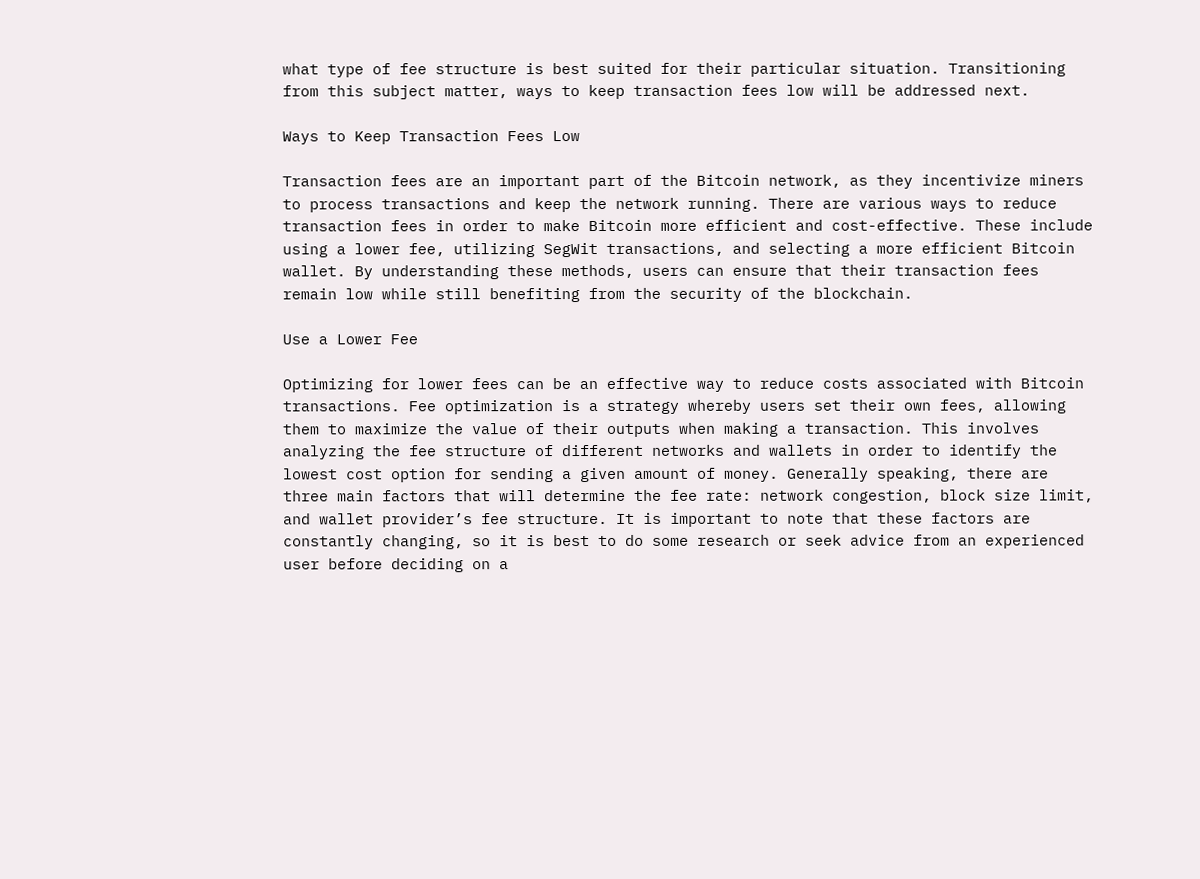what type of fee structure is best suited for their particular situation. Transitioning from this subject matter, ways to keep transaction fees low will be addressed next.

Ways to Keep Transaction Fees Low

Transaction fees are an important part of the Bitcoin network, as they incentivize miners to process transactions and keep the network running. There are various ways to reduce transaction fees in order to make Bitcoin more efficient and cost-effective. These include using a lower fee, utilizing SegWit transactions, and selecting a more efficient Bitcoin wallet. By understanding these methods, users can ensure that their transaction fees remain low while still benefiting from the security of the blockchain.

Use a Lower Fee

Optimizing for lower fees can be an effective way to reduce costs associated with Bitcoin transactions. Fee optimization is a strategy whereby users set their own fees, allowing them to maximize the value of their outputs when making a transaction. This involves analyzing the fee structure of different networks and wallets in order to identify the lowest cost option for sending a given amount of money. Generally speaking, there are three main factors that will determine the fee rate: network congestion, block size limit, and wallet provider’s fee structure. It is important to note that these factors are constantly changing, so it is best to do some research or seek advice from an experienced user before deciding on a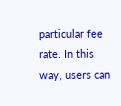particular fee rate. In this way, users can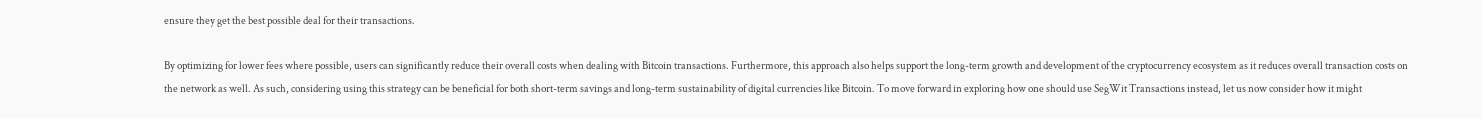ensure they get the best possible deal for their transactions.

By optimizing for lower fees where possible, users can significantly reduce their overall costs when dealing with Bitcoin transactions. Furthermore, this approach also helps support the long-term growth and development of the cryptocurrency ecosystem as it reduces overall transaction costs on the network as well. As such, considering using this strategy can be beneficial for both short-term savings and long-term sustainability of digital currencies like Bitcoin. To move forward in exploring how one should use SegWit Transactions instead, let us now consider how it might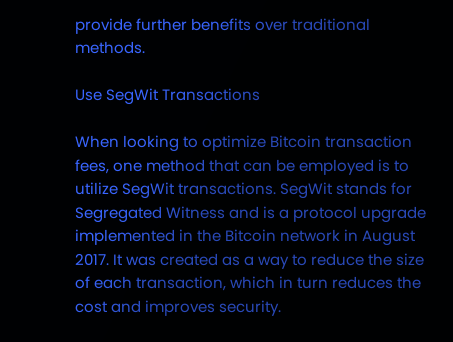provide further benefits over traditional methods.

Use SegWit Transactions

When looking to optimize Bitcoin transaction fees, one method that can be employed is to utilize SegWit transactions. SegWit stands for Segregated Witness and is a protocol upgrade implemented in the Bitcoin network in August 2017. It was created as a way to reduce the size of each transaction, which in turn reduces the cost and improves security.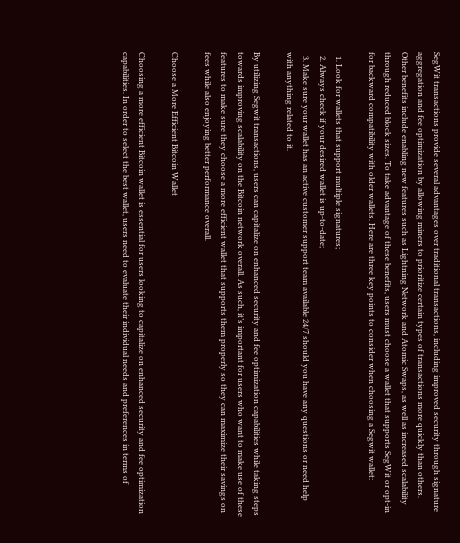SegWit transactions provide several advantages over traditional transactions, including improved security through signature aggregation and fee optimization by allowing miners to prioritize certain types of transactions more quickly than others. Other benefits include enabling new features such as Lightning Network and Atomic Swaps, as well as increased scalability through reduced block sizes. To take advantage of these benefits, users must choose a wallet that supports SegWit or opt-in for backward compatibility with older wallets. Here are three key points to consider when choosing a Segwit wallet:

  1. Look for wallets that support multiple signatures;
  2. Always check if your desired wallet is up-to-date;
  3. Make sure your wallet has an active customer support team available 24/7 should you have any questions or need help with anything related to it.

By utilizing Segwit transactions, users can capitalize on enhanced security and fee optimization capabilities while taking steps towards improving scalability on the Bitcoin network overall. As such, it’s important for users who want to make use of these features to make sure they choose a more efficient wallet that supports them properly so they can maximize their savings on fees while also enjoying better performance overall.

Choose a More Efficient Bitcoin Wallet

Choosing a more efficient Bitcoin wallet is essential for users looking to capitalize on enhanced security and fee optimization capabilities. In order to select the best wallet, users need to evaluate their individual needs and preferences in terms of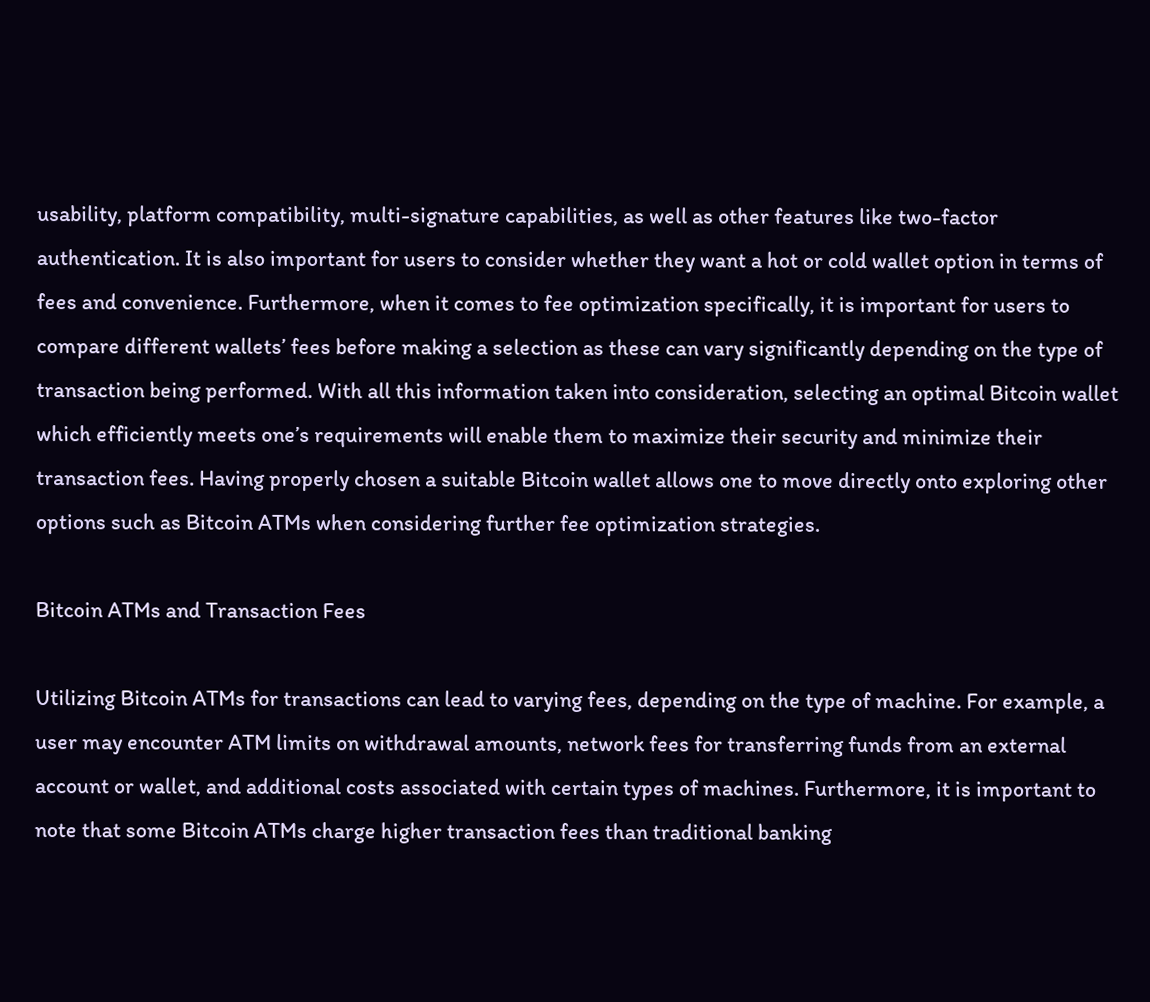usability, platform compatibility, multi-signature capabilities, as well as other features like two-factor authentication. It is also important for users to consider whether they want a hot or cold wallet option in terms of fees and convenience. Furthermore, when it comes to fee optimization specifically, it is important for users to compare different wallets’ fees before making a selection as these can vary significantly depending on the type of transaction being performed. With all this information taken into consideration, selecting an optimal Bitcoin wallet which efficiently meets one’s requirements will enable them to maximize their security and minimize their transaction fees. Having properly chosen a suitable Bitcoin wallet allows one to move directly onto exploring other options such as Bitcoin ATMs when considering further fee optimization strategies.

Bitcoin ATMs and Transaction Fees

Utilizing Bitcoin ATMs for transactions can lead to varying fees, depending on the type of machine. For example, a user may encounter ATM limits on withdrawal amounts, network fees for transferring funds from an external account or wallet, and additional costs associated with certain types of machines. Furthermore, it is important to note that some Bitcoin ATMs charge higher transaction fees than traditional banking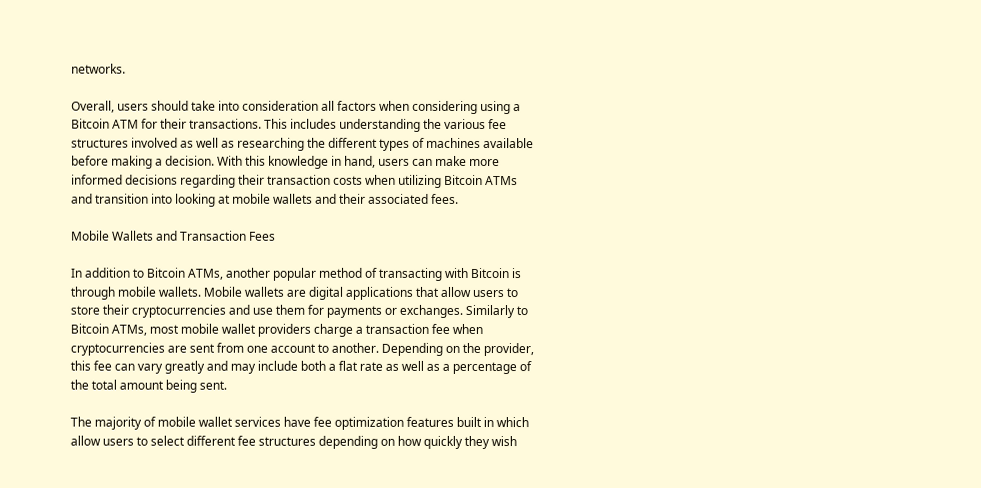networks.

Overall, users should take into consideration all factors when considering using a Bitcoin ATM for their transactions. This includes understanding the various fee structures involved as well as researching the different types of machines available before making a decision. With this knowledge in hand, users can make more informed decisions regarding their transaction costs when utilizing Bitcoin ATMs and transition into looking at mobile wallets and their associated fees.

Mobile Wallets and Transaction Fees

In addition to Bitcoin ATMs, another popular method of transacting with Bitcoin is through mobile wallets. Mobile wallets are digital applications that allow users to store their cryptocurrencies and use them for payments or exchanges. Similarly to Bitcoin ATMs, most mobile wallet providers charge a transaction fee when cryptocurrencies are sent from one account to another. Depending on the provider, this fee can vary greatly and may include both a flat rate as well as a percentage of the total amount being sent.

The majority of mobile wallet services have fee optimization features built in which allow users to select different fee structures depending on how quickly they wish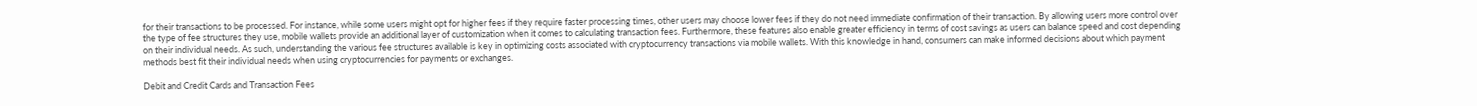for their transactions to be processed. For instance, while some users might opt for higher fees if they require faster processing times, other users may choose lower fees if they do not need immediate confirmation of their transaction. By allowing users more control over the type of fee structures they use, mobile wallets provide an additional layer of customization when it comes to calculating transaction fees. Furthermore, these features also enable greater efficiency in terms of cost savings as users can balance speed and cost depending on their individual needs. As such, understanding the various fee structures available is key in optimizing costs associated with cryptocurrency transactions via mobile wallets. With this knowledge in hand, consumers can make informed decisions about which payment methods best fit their individual needs when using cryptocurrencies for payments or exchanges.

Debit and Credit Cards and Transaction Fees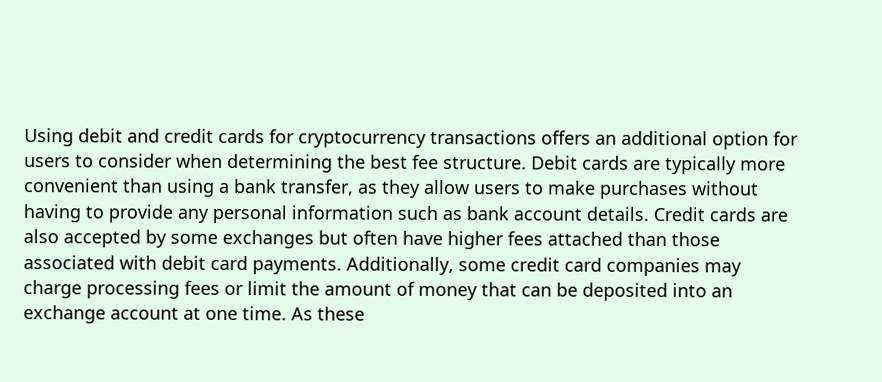Using debit and credit cards for cryptocurrency transactions offers an additional option for users to consider when determining the best fee structure. Debit cards are typically more convenient than using a bank transfer, as they allow users to make purchases without having to provide any personal information such as bank account details. Credit cards are also accepted by some exchanges but often have higher fees attached than those associated with debit card payments. Additionally, some credit card companies may charge processing fees or limit the amount of money that can be deposited into an exchange account at one time. As these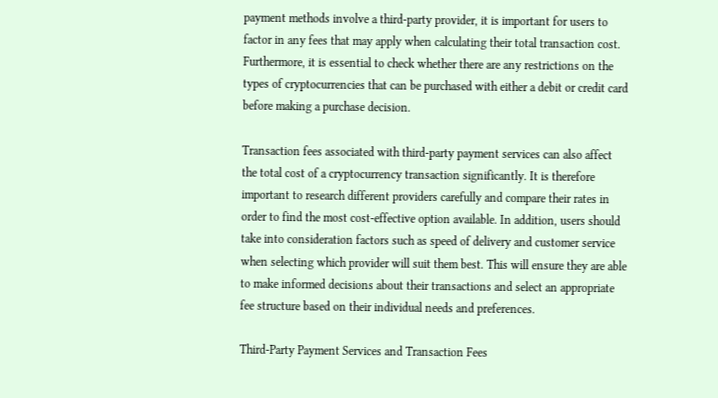payment methods involve a third-party provider, it is important for users to factor in any fees that may apply when calculating their total transaction cost. Furthermore, it is essential to check whether there are any restrictions on the types of cryptocurrencies that can be purchased with either a debit or credit card before making a purchase decision.

Transaction fees associated with third-party payment services can also affect the total cost of a cryptocurrency transaction significantly. It is therefore important to research different providers carefully and compare their rates in order to find the most cost-effective option available. In addition, users should take into consideration factors such as speed of delivery and customer service when selecting which provider will suit them best. This will ensure they are able to make informed decisions about their transactions and select an appropriate fee structure based on their individual needs and preferences.

Third-Party Payment Services and Transaction Fees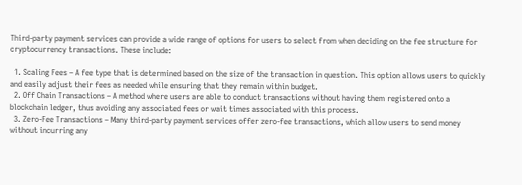Third-party payment services can provide a wide range of options for users to select from when deciding on the fee structure for cryptocurrency transactions. These include:

  1. Scaling Fees – A fee type that is determined based on the size of the transaction in question. This option allows users to quickly and easily adjust their fees as needed while ensuring that they remain within budget.
  2. Off Chain Transactions – A method where users are able to conduct transactions without having them registered onto a blockchain ledger, thus avoiding any associated fees or wait times associated with this process.
  3. Zero-Fee Transactions – Many third-party payment services offer zero-fee transactions, which allow users to send money without incurring any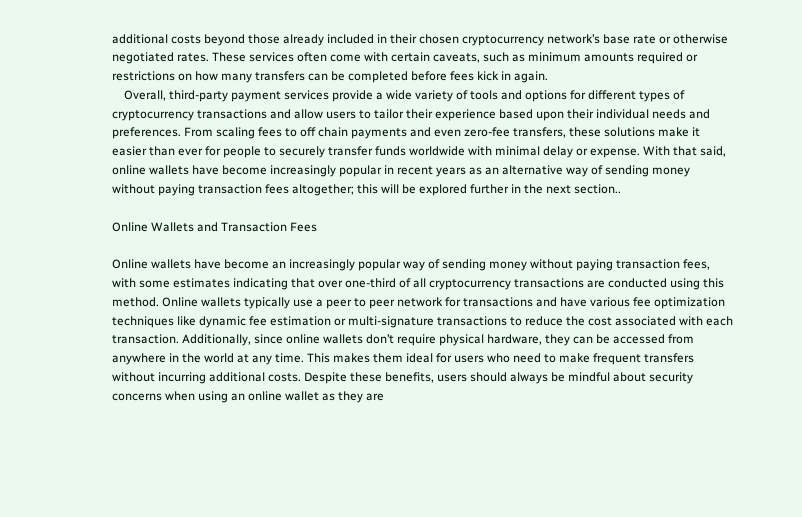additional costs beyond those already included in their chosen cryptocurrency network’s base rate or otherwise negotiated rates. These services often come with certain caveats, such as minimum amounts required or restrictions on how many transfers can be completed before fees kick in again.
    Overall, third-party payment services provide a wide variety of tools and options for different types of cryptocurrency transactions and allow users to tailor their experience based upon their individual needs and preferences. From scaling fees to off chain payments and even zero-fee transfers, these solutions make it easier than ever for people to securely transfer funds worldwide with minimal delay or expense. With that said, online wallets have become increasingly popular in recent years as an alternative way of sending money without paying transaction fees altogether; this will be explored further in the next section..

Online Wallets and Transaction Fees

Online wallets have become an increasingly popular way of sending money without paying transaction fees, with some estimates indicating that over one-third of all cryptocurrency transactions are conducted using this method. Online wallets typically use a peer to peer network for transactions and have various fee optimization techniques like dynamic fee estimation or multi-signature transactions to reduce the cost associated with each transaction. Additionally, since online wallets don’t require physical hardware, they can be accessed from anywhere in the world at any time. This makes them ideal for users who need to make frequent transfers without incurring additional costs. Despite these benefits, users should always be mindful about security concerns when using an online wallet as they are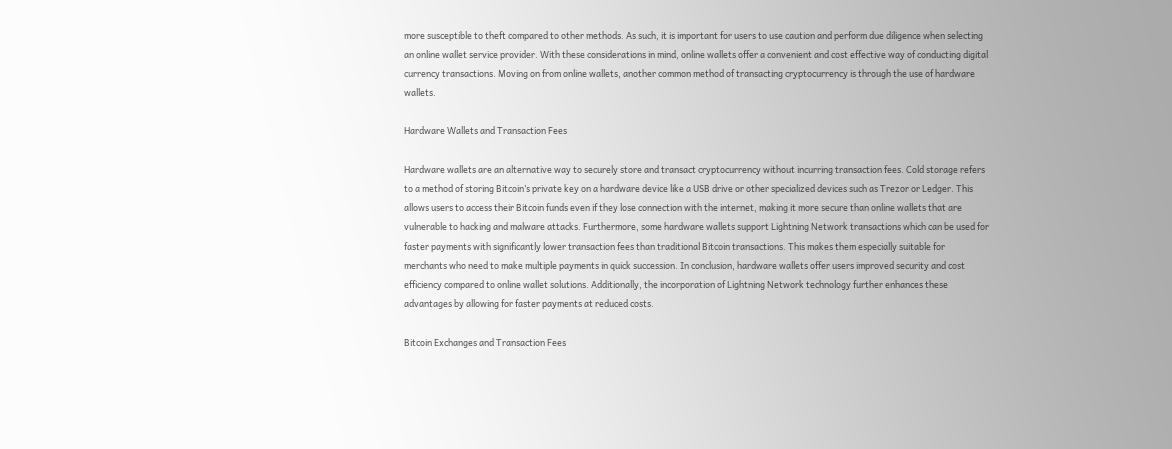more susceptible to theft compared to other methods. As such, it is important for users to use caution and perform due diligence when selecting an online wallet service provider. With these considerations in mind, online wallets offer a convenient and cost effective way of conducting digital currency transactions. Moving on from online wallets, another common method of transacting cryptocurrency is through the use of hardware wallets.

Hardware Wallets and Transaction Fees

Hardware wallets are an alternative way to securely store and transact cryptocurrency without incurring transaction fees. Cold storage refers to a method of storing Bitcoin’s private key on a hardware device like a USB drive or other specialized devices such as Trezor or Ledger. This allows users to access their Bitcoin funds even if they lose connection with the internet, making it more secure than online wallets that are vulnerable to hacking and malware attacks. Furthermore, some hardware wallets support Lightning Network transactions which can be used for faster payments with significantly lower transaction fees than traditional Bitcoin transactions. This makes them especially suitable for merchants who need to make multiple payments in quick succession. In conclusion, hardware wallets offer users improved security and cost efficiency compared to online wallet solutions. Additionally, the incorporation of Lightning Network technology further enhances these advantages by allowing for faster payments at reduced costs.

Bitcoin Exchanges and Transaction Fees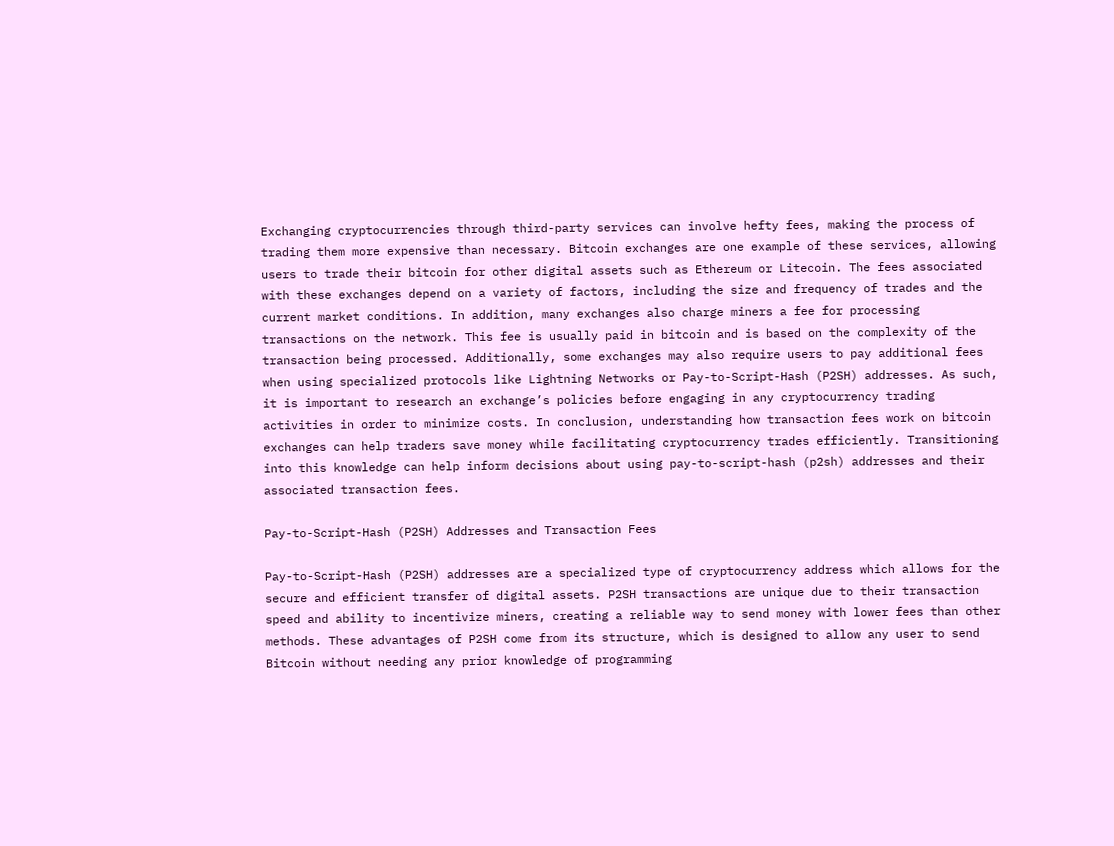Exchanging cryptocurrencies through third-party services can involve hefty fees, making the process of trading them more expensive than necessary. Bitcoin exchanges are one example of these services, allowing users to trade their bitcoin for other digital assets such as Ethereum or Litecoin. The fees associated with these exchanges depend on a variety of factors, including the size and frequency of trades and the current market conditions. In addition, many exchanges also charge miners a fee for processing transactions on the network. This fee is usually paid in bitcoin and is based on the complexity of the transaction being processed. Additionally, some exchanges may also require users to pay additional fees when using specialized protocols like Lightning Networks or Pay-to-Script-Hash (P2SH) addresses. As such, it is important to research an exchange’s policies before engaging in any cryptocurrency trading activities in order to minimize costs. In conclusion, understanding how transaction fees work on bitcoin exchanges can help traders save money while facilitating cryptocurrency trades efficiently. Transitioning into this knowledge can help inform decisions about using pay-to-script-hash (p2sh) addresses and their associated transaction fees.

Pay-to-Script-Hash (P2SH) Addresses and Transaction Fees

Pay-to-Script-Hash (P2SH) addresses are a specialized type of cryptocurrency address which allows for the secure and efficient transfer of digital assets. P2SH transactions are unique due to their transaction speed and ability to incentivize miners, creating a reliable way to send money with lower fees than other methods. These advantages of P2SH come from its structure, which is designed to allow any user to send Bitcoin without needing any prior knowledge of programming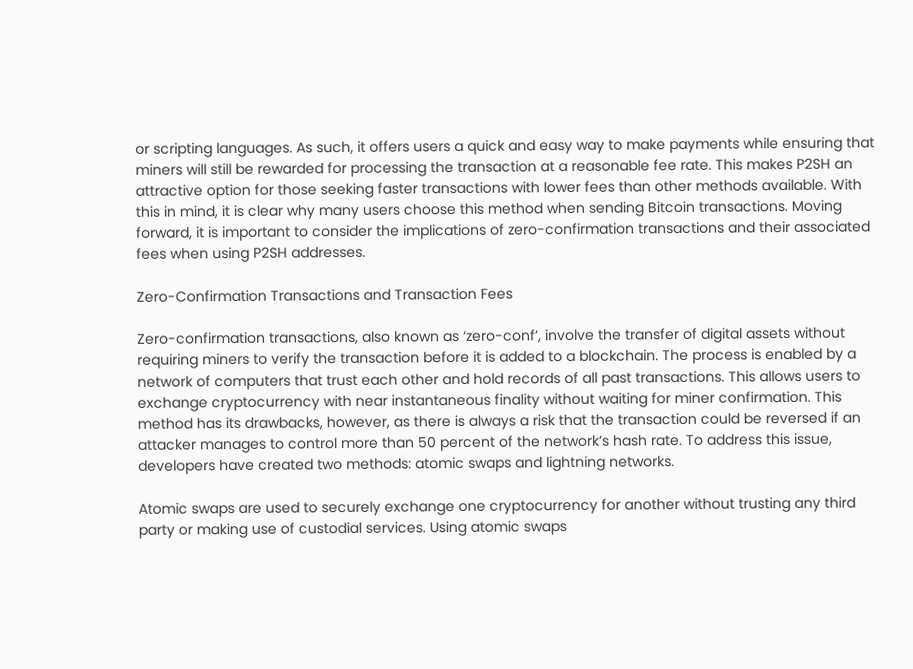or scripting languages. As such, it offers users a quick and easy way to make payments while ensuring that miners will still be rewarded for processing the transaction at a reasonable fee rate. This makes P2SH an attractive option for those seeking faster transactions with lower fees than other methods available. With this in mind, it is clear why many users choose this method when sending Bitcoin transactions. Moving forward, it is important to consider the implications of zero-confirmation transactions and their associated fees when using P2SH addresses.

Zero-Confirmation Transactions and Transaction Fees

Zero-confirmation transactions, also known as ‘zero-conf’, involve the transfer of digital assets without requiring miners to verify the transaction before it is added to a blockchain. The process is enabled by a network of computers that trust each other and hold records of all past transactions. This allows users to exchange cryptocurrency with near instantaneous finality without waiting for miner confirmation. This method has its drawbacks, however, as there is always a risk that the transaction could be reversed if an attacker manages to control more than 50 percent of the network’s hash rate. To address this issue, developers have created two methods: atomic swaps and lightning networks.

Atomic swaps are used to securely exchange one cryptocurrency for another without trusting any third party or making use of custodial services. Using atomic swaps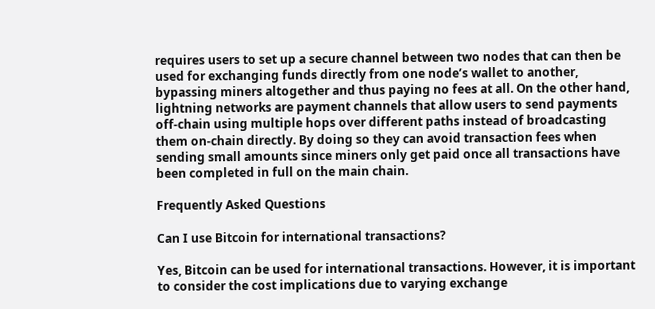requires users to set up a secure channel between two nodes that can then be used for exchanging funds directly from one node’s wallet to another, bypassing miners altogether and thus paying no fees at all. On the other hand, lightning networks are payment channels that allow users to send payments off-chain using multiple hops over different paths instead of broadcasting them on-chain directly. By doing so they can avoid transaction fees when sending small amounts since miners only get paid once all transactions have been completed in full on the main chain.

Frequently Asked Questions

Can I use Bitcoin for international transactions?

Yes, Bitcoin can be used for international transactions. However, it is important to consider the cost implications due to varying exchange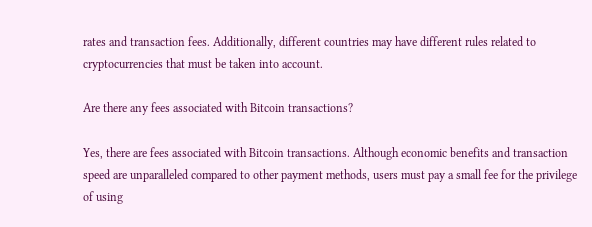rates and transaction fees. Additionally, different countries may have different rules related to cryptocurrencies that must be taken into account.

Are there any fees associated with Bitcoin transactions?

Yes, there are fees associated with Bitcoin transactions. Although economic benefits and transaction speed are unparalleled compared to other payment methods, users must pay a small fee for the privilege of using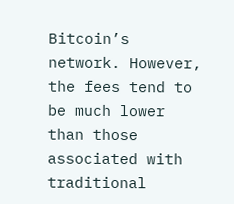Bitcoin’s network. However, the fees tend to be much lower than those associated with traditional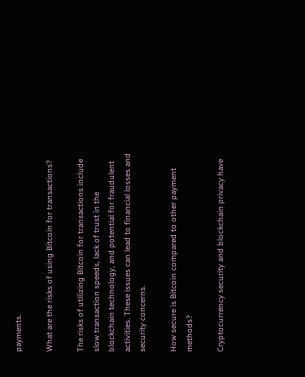payments.

What are the risks of using Bitcoin for transactions?

The risks of utilizing Bitcoin for transactions include slow transaction speeds, lack of trust in the blockchain technology, and potential for fraudulent activities. These issues can lead to financial losses and security concerns.

How secure is Bitcoin compared to other payment methods?

Cryptocurrency security and blockchain privacy have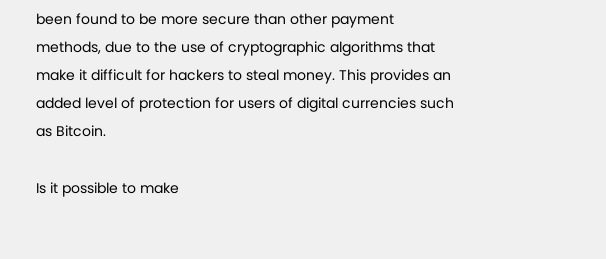been found to be more secure than other payment methods, due to the use of cryptographic algorithms that make it difficult for hackers to steal money. This provides an added level of protection for users of digital currencies such as Bitcoin.

Is it possible to make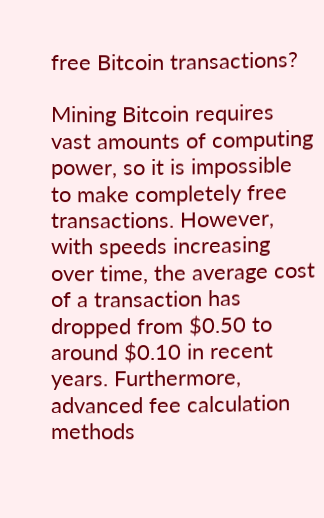free Bitcoin transactions?

Mining Bitcoin requires vast amounts of computing power, so it is impossible to make completely free transactions. However, with speeds increasing over time, the average cost of a transaction has dropped from $0.50 to around $0.10 in recent years. Furthermore, advanced fee calculation methods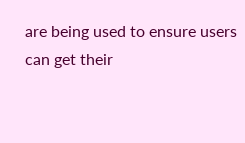are being used to ensure users can get their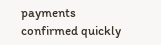payments confirmed quickly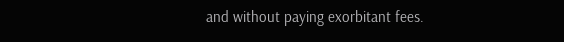and without paying exorbitant fees.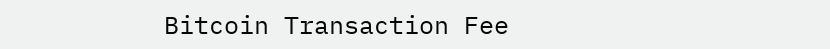Bitcoin Transaction Fee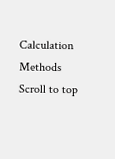Calculation Methods
Scroll to top